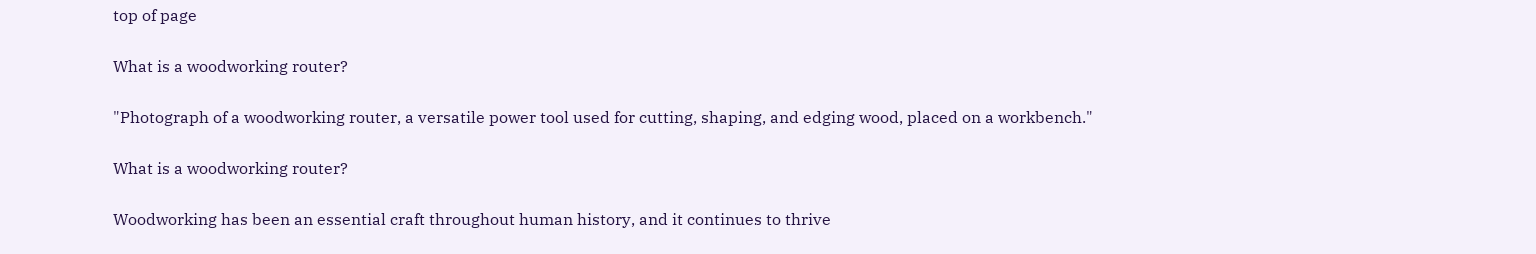top of page

What is a woodworking router?

"Photograph of a woodworking router, a versatile power tool used for cutting, shaping, and edging wood, placed on a workbench."

What is a woodworking router?

Woodworking has been an essential craft throughout human history, and it continues to thrive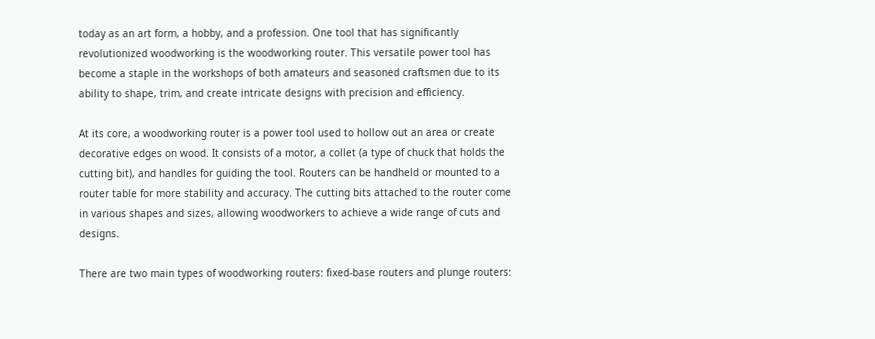today as an art form, a hobby, and a profession. One tool that has significantly revolutionized woodworking is the woodworking router. This versatile power tool has become a staple in the workshops of both amateurs and seasoned craftsmen due to its ability to shape, trim, and create intricate designs with precision and efficiency.

At its core, a woodworking router is a power tool used to hollow out an area or create decorative edges on wood. It consists of a motor, a collet (a type of chuck that holds the cutting bit), and handles for guiding the tool. Routers can be handheld or mounted to a router table for more stability and accuracy. The cutting bits attached to the router come in various shapes and sizes, allowing woodworkers to achieve a wide range of cuts and designs.

There are two main types of woodworking routers: fixed-base routers and plunge routers: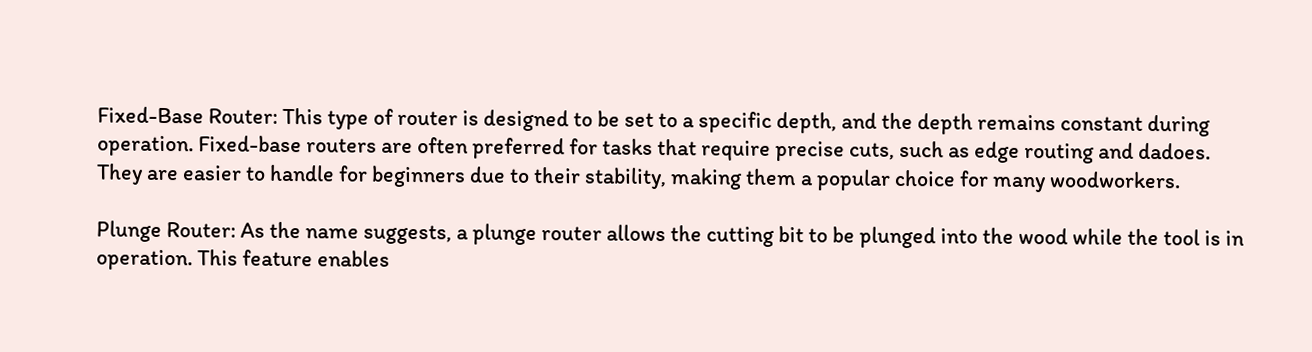Fixed-Base Router: This type of router is designed to be set to a specific depth, and the depth remains constant during operation. Fixed-base routers are often preferred for tasks that require precise cuts, such as edge routing and dadoes. They are easier to handle for beginners due to their stability, making them a popular choice for many woodworkers.

Plunge Router: As the name suggests, a plunge router allows the cutting bit to be plunged into the wood while the tool is in operation. This feature enables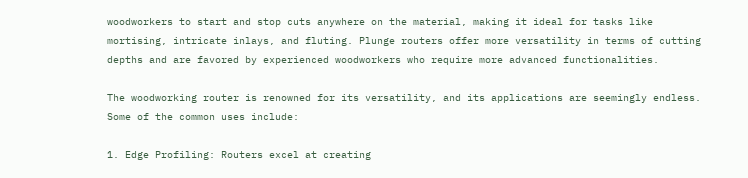woodworkers to start and stop cuts anywhere on the material, making it ideal for tasks like mortising, intricate inlays, and fluting. Plunge routers offer more versatility in terms of cutting depths and are favored by experienced woodworkers who require more advanced functionalities.

The woodworking router is renowned for its versatility, and its applications are seemingly endless. Some of the common uses include:

1. Edge Profiling: Routers excel at creating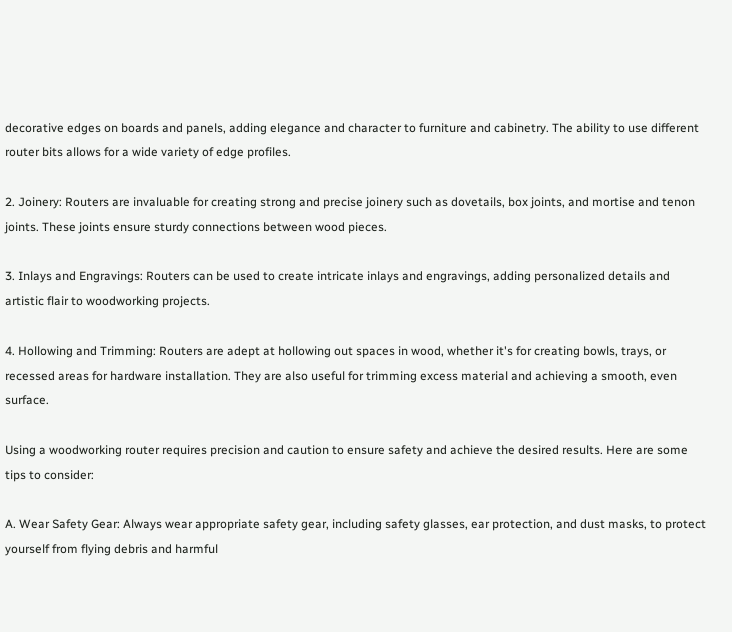decorative edges on boards and panels, adding elegance and character to furniture and cabinetry. The ability to use different router bits allows for a wide variety of edge profiles.

2. Joinery: Routers are invaluable for creating strong and precise joinery such as dovetails, box joints, and mortise and tenon joints. These joints ensure sturdy connections between wood pieces.

3. Inlays and Engravings: Routers can be used to create intricate inlays and engravings, adding personalized details and artistic flair to woodworking projects.

4. Hollowing and Trimming: Routers are adept at hollowing out spaces in wood, whether it's for creating bowls, trays, or recessed areas for hardware installation. They are also useful for trimming excess material and achieving a smooth, even surface.

Using a woodworking router requires precision and caution to ensure safety and achieve the desired results. Here are some tips to consider:

A. Wear Safety Gear: Always wear appropriate safety gear, including safety glasses, ear protection, and dust masks, to protect yourself from flying debris and harmful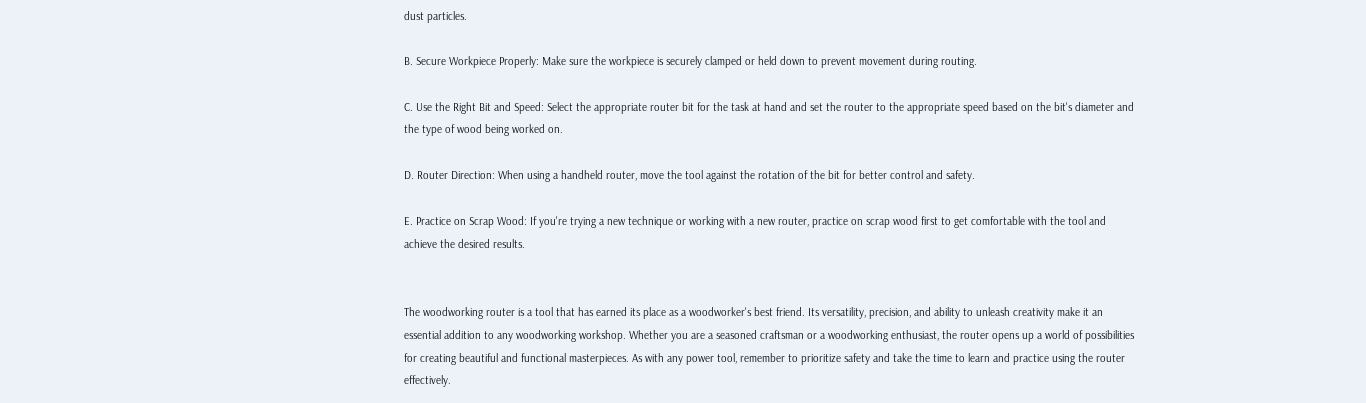dust particles.

B. Secure Workpiece Properly: Make sure the workpiece is securely clamped or held down to prevent movement during routing.

C. Use the Right Bit and Speed: Select the appropriate router bit for the task at hand and set the router to the appropriate speed based on the bit's diameter and the type of wood being worked on.

D. Router Direction: When using a handheld router, move the tool against the rotation of the bit for better control and safety.

E. Practice on Scrap Wood: If you're trying a new technique or working with a new router, practice on scrap wood first to get comfortable with the tool and achieve the desired results.


The woodworking router is a tool that has earned its place as a woodworker's best friend. Its versatility, precision, and ability to unleash creativity make it an essential addition to any woodworking workshop. Whether you are a seasoned craftsman or a woodworking enthusiast, the router opens up a world of possibilities for creating beautiful and functional masterpieces. As with any power tool, remember to prioritize safety and take the time to learn and practice using the router effectively.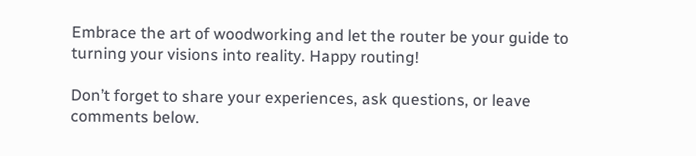Embrace the art of woodworking and let the router be your guide to turning your visions into reality. Happy routing!

Don’t forget to share your experiences, ask questions, or leave comments below.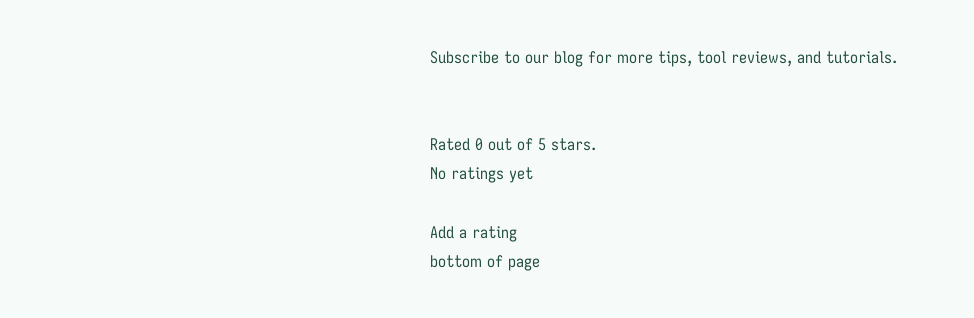Subscribe to our blog for more tips, tool reviews, and tutorials.


Rated 0 out of 5 stars.
No ratings yet

Add a rating
bottom of page